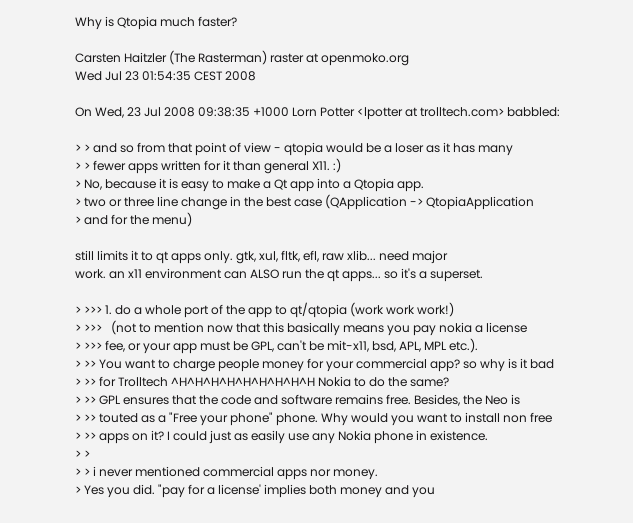Why is Qtopia much faster?

Carsten Haitzler (The Rasterman) raster at openmoko.org
Wed Jul 23 01:54:35 CEST 2008

On Wed, 23 Jul 2008 09:38:35 +1000 Lorn Potter <lpotter at trolltech.com> babbled:

> > and so from that point of view - qtopia would be a loser as it has many
> > fewer apps written for it than general X11. :)
> No, because it is easy to make a Qt app into a Qtopia app.
> two or three line change in the best case (QApplication -> QtopiaApplication
> and for the menu)

still limits it to qt apps only. gtk, xul, fltk, efl, raw xlib... need major
work. an x11 environment can ALSO run the qt apps... so it's a superset.

> >>> 1. do a whole port of the app to qt/qtopia (work work work!)
> >>>   (not to mention now that this basically means you pay nokia a license
> >>> fee, or your app must be GPL, can't be mit-x11, bsd, APL, MPL etc.).
> >> You want to charge people money for your commercial app? so why is it bad
> >> for Trolltech ^H^H^H^H^H^H^H^H^H Nokia to do the same?
> >> GPL ensures that the code and software remains free. Besides, the Neo is
> >> touted as a "Free your phone" phone. Why would you want to install non free
> >> apps on it? I could just as easily use any Nokia phone in existence.
> >
> > i never mentioned commercial apps nor money.
> Yes you did. "pay for a license' implies both money and you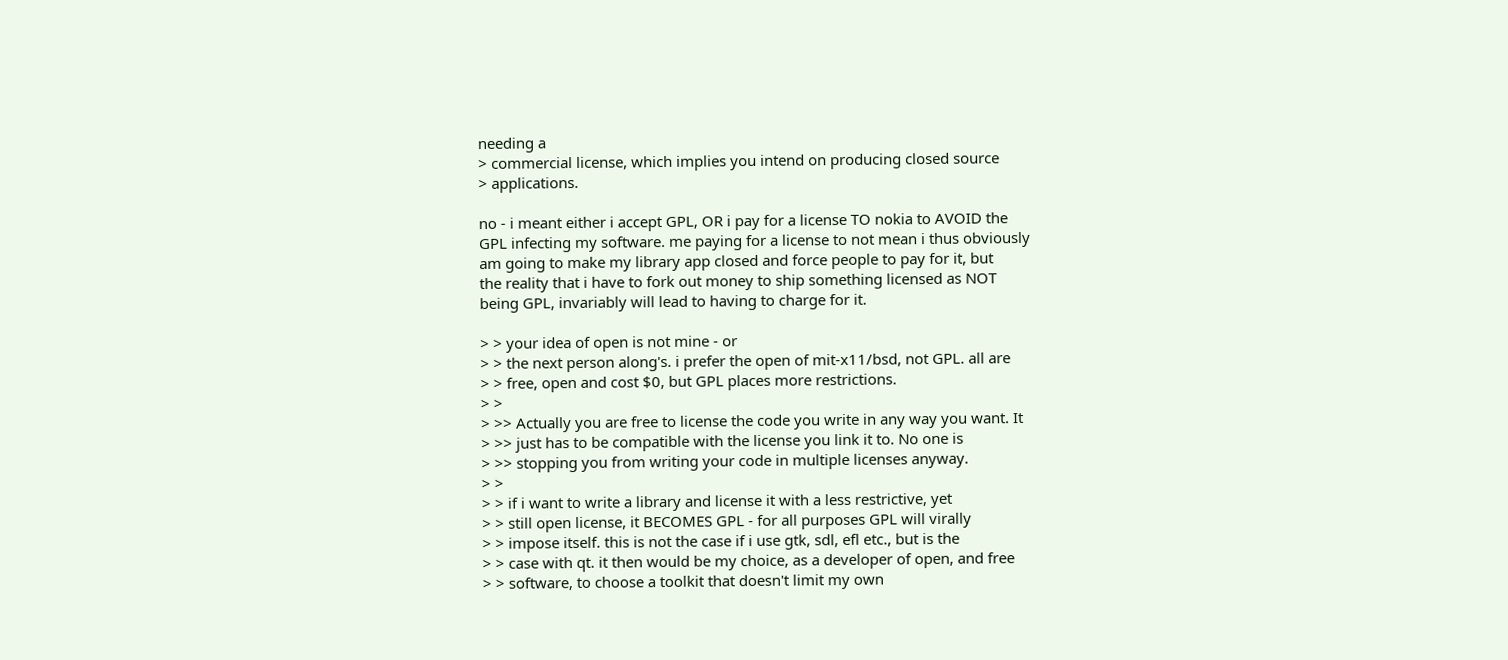needing a
> commercial license, which implies you intend on producing closed source
> applications.

no - i meant either i accept GPL, OR i pay for a license TO nokia to AVOID the
GPL infecting my software. me paying for a license to not mean i thus obviously
am going to make my library app closed and force people to pay for it, but
the reality that i have to fork out money to ship something licensed as NOT
being GPL, invariably will lead to having to charge for it.

> > your idea of open is not mine - or
> > the next person along's. i prefer the open of mit-x11/bsd, not GPL. all are
> > free, open and cost $0, but GPL places more restrictions.
> >
> >> Actually you are free to license the code you write in any way you want. It
> >> just has to be compatible with the license you link it to. No one is
> >> stopping you from writing your code in multiple licenses anyway.
> >
> > if i want to write a library and license it with a less restrictive, yet
> > still open license, it BECOMES GPL - for all purposes GPL will virally
> > impose itself. this is not the case if i use gtk, sdl, efl etc., but is the
> > case with qt. it then would be my choice, as a developer of open, and free
> > software, to choose a toolkit that doesn't limit my own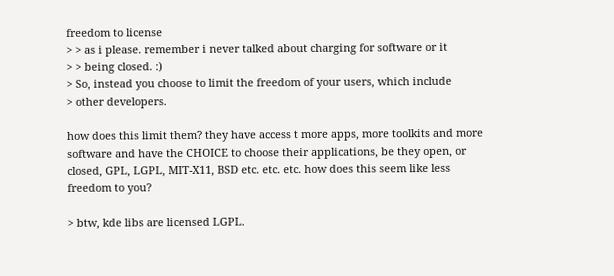freedom to license
> > as i please. remember i never talked about charging for software or it
> > being closed. :)
> So, instead you choose to limit the freedom of your users, which include
> other developers.

how does this limit them? they have access t more apps, more toolkits and more
software and have the CHOICE to choose their applications, be they open, or
closed, GPL, LGPL, MIT-X11, BSD etc. etc. etc. how does this seem like less
freedom to you?

> btw, kde libs are licensed LGPL.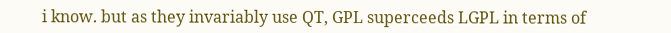i know. but as they invariably use QT, GPL superceeds LGPL in terms of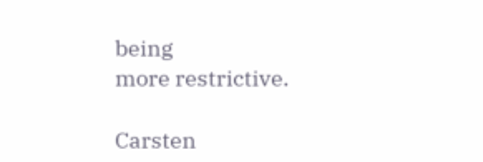being
more restrictive.

Carsten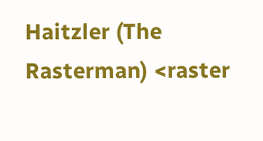Haitzler (The Rasterman) <raster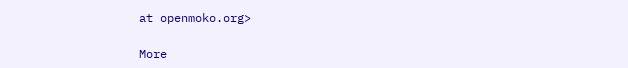at openmoko.org>

More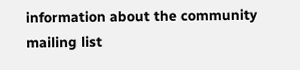information about the community mailing list